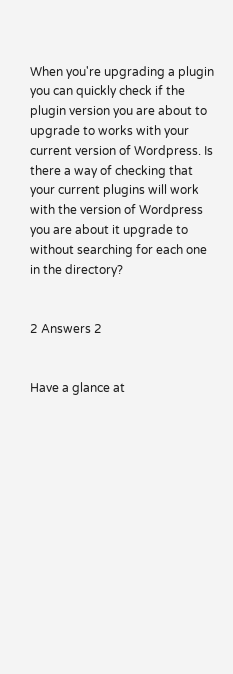When you're upgrading a plugin you can quickly check if the plugin version you are about to upgrade to works with your current version of Wordpress. Is there a way of checking that your current plugins will work with the version of Wordpress you are about it upgrade to without searching for each one in the directory?


2 Answers 2


Have a glance at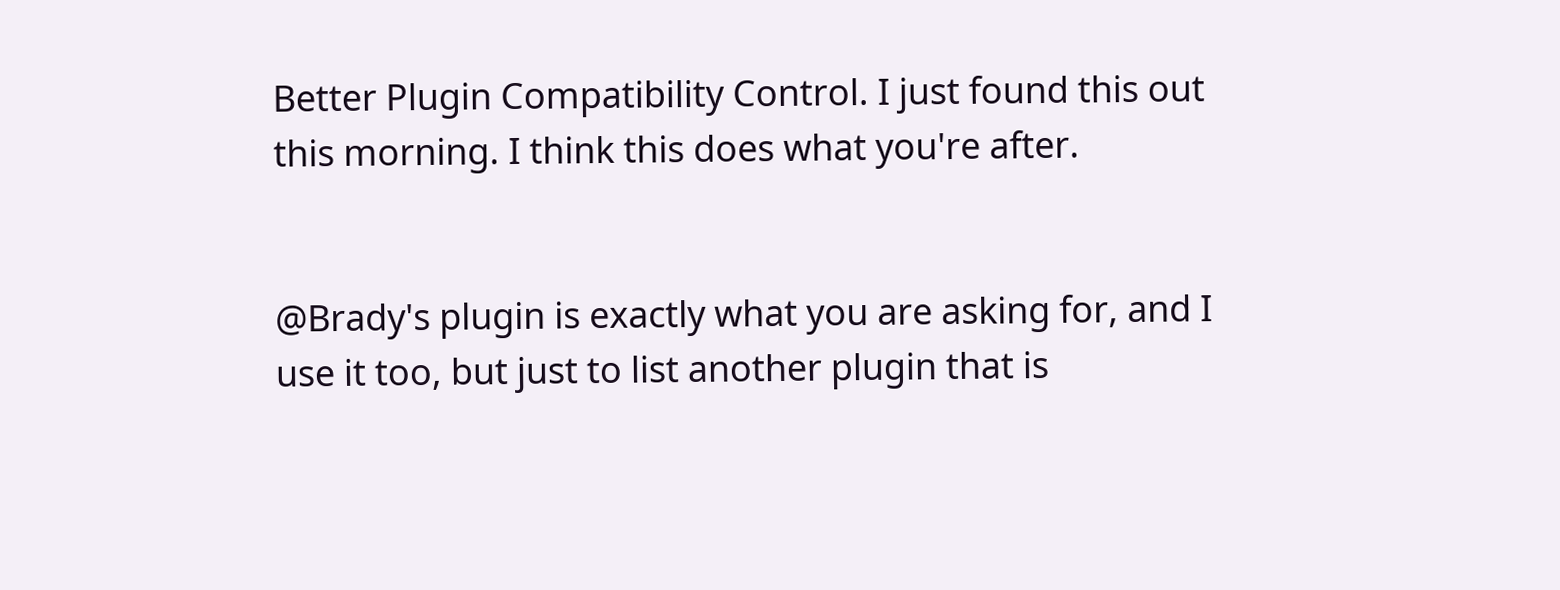Better Plugin Compatibility Control. I just found this out this morning. I think this does what you're after.


@Brady's plugin is exactly what you are asking for, and I use it too, but just to list another plugin that is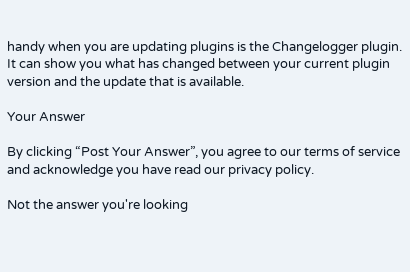handy when you are updating plugins is the Changelogger plugin. It can show you what has changed between your current plugin version and the update that is available.

Your Answer

By clicking “Post Your Answer”, you agree to our terms of service and acknowledge you have read our privacy policy.

Not the answer you're looking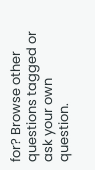for? Browse other questions tagged or ask your own question.